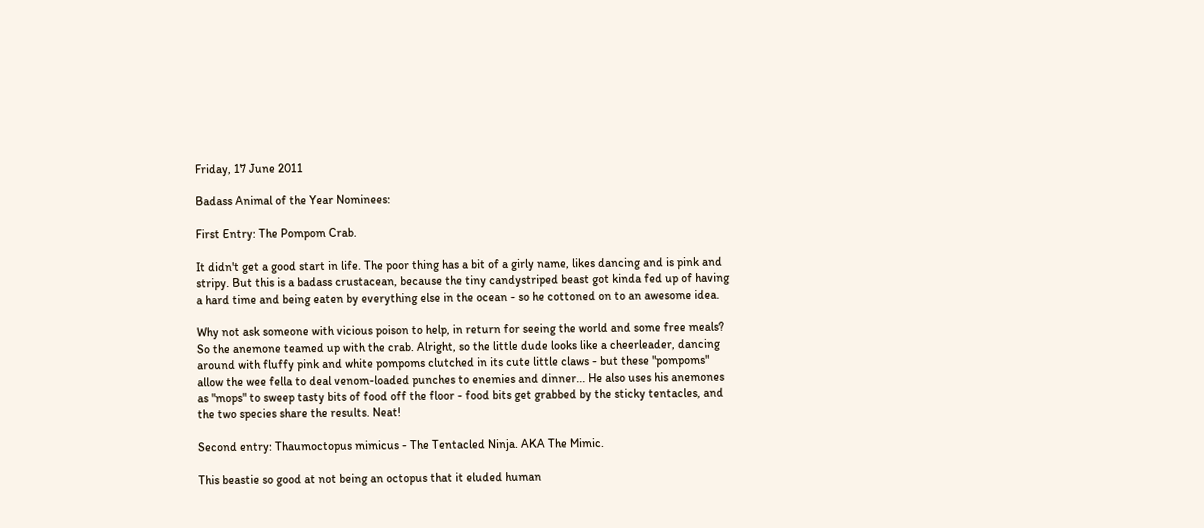Friday, 17 June 2011

Badass Animal of the Year Nominees:

First Entry: The Pompom Crab.

It didn't get a good start in life. The poor thing has a bit of a girly name, likes dancing and is pink and stripy. But this is a badass crustacean, because the tiny candystriped beast got kinda fed up of having a hard time and being eaten by everything else in the ocean - so he cottoned on to an awesome idea.

Why not ask someone with vicious poison to help, in return for seeing the world and some free meals? So the anemone teamed up with the crab. Alright, so the little dude looks like a cheerleader, dancing around with fluffy pink and white pompoms clutched in its cute little claws - but these "pompoms" allow the wee fella to deal venom-loaded punches to enemies and dinner... He also uses his anemones as "mops" to sweep tasty bits of food off the floor - food bits get grabbed by the sticky tentacles, and the two species share the results. Neat!

Second entry: Thaumoctopus mimicus - The Tentacled Ninja. AKA The Mimic.

This beastie so good at not being an octopus that it eluded human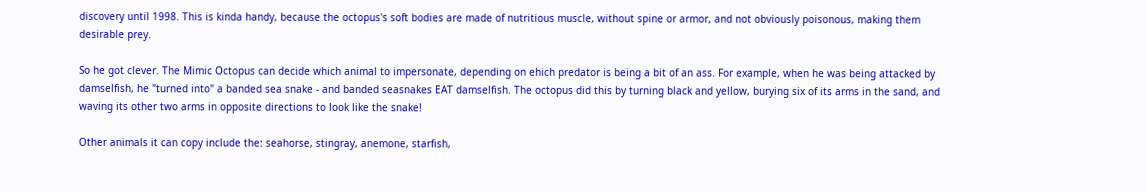discovery until 1998. This is kinda handy, because the octopus's soft bodies are made of nutritious muscle, without spine or armor, and not obviously poisonous, making them desirable prey.

So he got clever. The Mimic Octopus can decide which animal to impersonate, depending on ehich predator is being a bit of an ass. For example, when he was being attacked by damselfish, he "turned into" a banded sea snake - and banded seasnakes EAT damselfish. The octopus did this by turning black and yellow, burying six of its arms in the sand, and waving its other two arms in opposite directions to look like the snake!

Other animals it can copy include the: seahorse, stingray, anemone, starfish,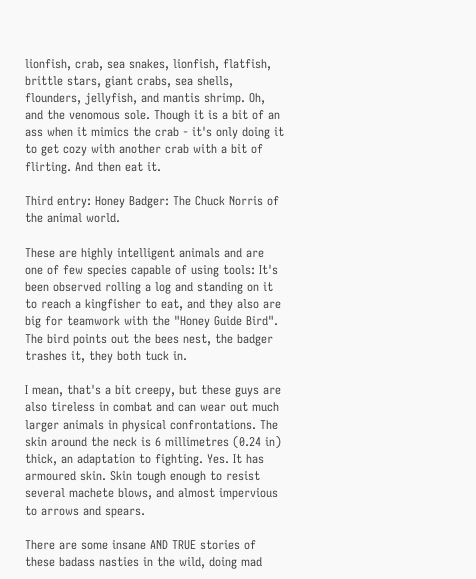lionfish, crab, sea snakes, lionfish, flatfish, brittle stars, giant crabs, sea shells, flounders, jellyfish, and mantis shrimp. Oh, and the venomous sole. Though it is a bit of an ass when it mimics the crab - it's only doing it to get cozy with another crab with a bit of flirting. And then eat it.

Third entry: Honey Badger: The Chuck Norris of the animal world.

These are highly intelligent animals and are one of few species capable of using tools: It's been observed rolling a log and standing on it to reach a kingfisher to eat, and they also are big for teamwork with the "Honey Guide Bird". The bird points out the bees nest, the badger trashes it, they both tuck in.

I mean, that's a bit creepy, but these guys are also tireless in combat and can wear out much larger animals in physical confrontations. The skin around the neck is 6 millimetres (0.24 in) thick, an adaptation to fighting. Yes. It has armoured skin. Skin tough enough to resist several machete blows, and almost impervious to arrows and spears.

There are some insane AND TRUE stories of these badass nasties in the wild, doing mad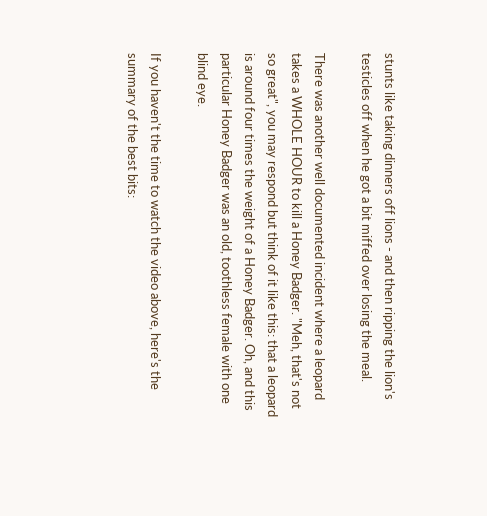stunts like taking dinners off lions - and then ripping the lion's testicles off when he got a bit miffed over losing the meal.

There was another well documented incident where a leopard takes a WHOLE HOUR to kill a Honey Badger. "Meh, that's not so great", you may respond but think of it like this: that a leopard is around four times the weight of a Honey Badger. Oh, and this particular Honey Badger was an old, toothless female with one blind eye.

If you haven't the time to watch the video above, here's the summary of the best bits: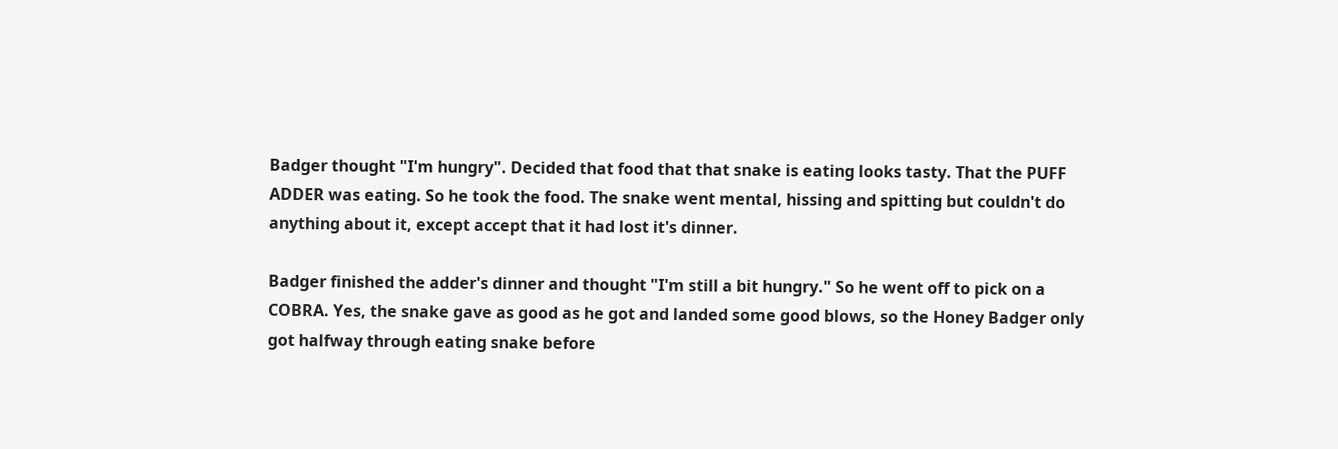Badger thought "I'm hungry". Decided that food that that snake is eating looks tasty. That the PUFF ADDER was eating. So he took the food. The snake went mental, hissing and spitting but couldn't do anything about it, except accept that it had lost it's dinner.

Badger finished the adder's dinner and thought "I'm still a bit hungry." So he went off to pick on a COBRA. Yes, the snake gave as good as he got and landed some good blows, so the Honey Badger only got halfway through eating snake before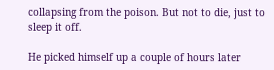collapsing from the poison. But not to die, just to sleep it off.

He picked himself up a couple of hours later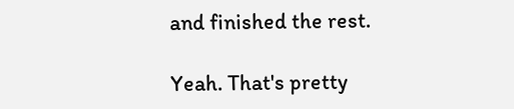and finished the rest.

Yeah. That's pretty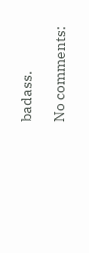badass.

No comments: